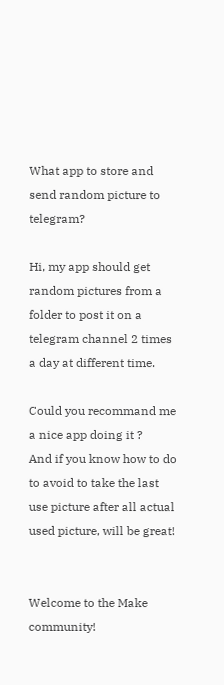What app to store and send random picture to telegram?

Hi, my app should get random pictures from a folder to post it on a telegram channel 2 times a day at different time.

Could you recommand me a nice app doing it ?
And if you know how to do to avoid to take the last use picture after all actual used picture, will be great!


Welcome to the Make community!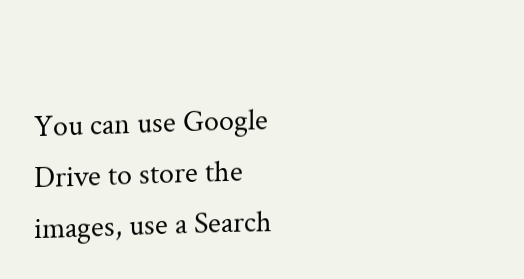You can use Google Drive to store the images, use a Search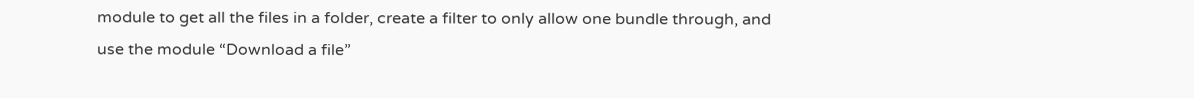module to get all the files in a folder, create a filter to only allow one bundle through, and use the module “Download a file”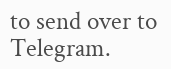to send over to Telegram.